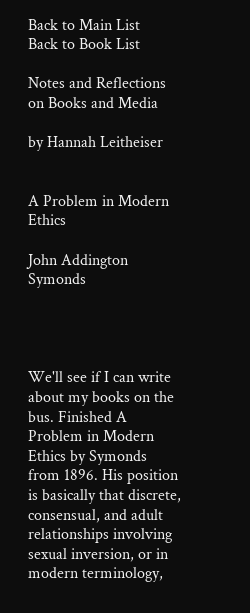Back to Main List
Back to Book List

Notes and Reflections on Books and Media

by Hannah Leitheiser


A Problem in Modern Ethics

John Addington Symonds




We'll see if I can write about my books on the bus. Finished A Problem in Modern Ethics by Symonds from 1896. His position is basically that discrete, consensual, and adult relationships involving sexual inversion, or in modern terminology,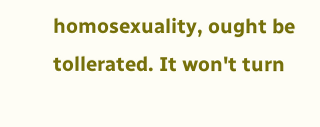homosexuality, ought be tollerated. It won't turn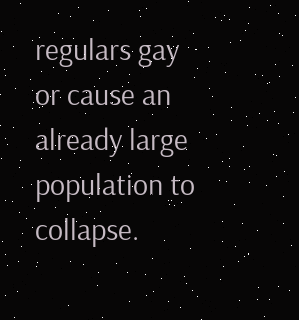regulars gay or cause an already large population to collapse.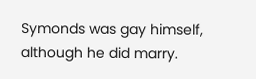Symonds was gay himself, although he did marry.